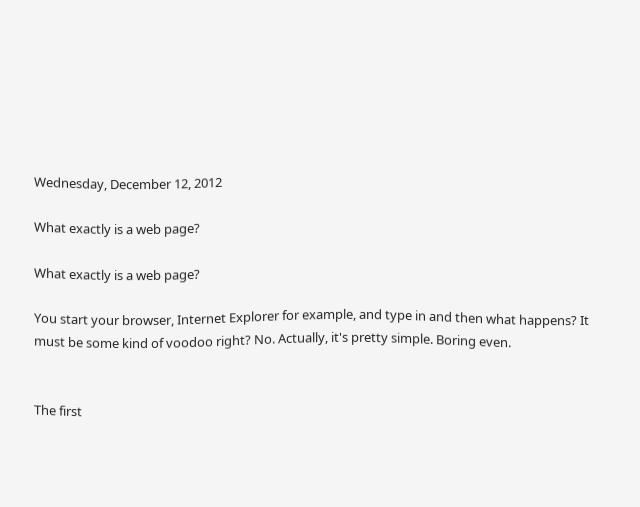Wednesday, December 12, 2012

What exactly is a web page?

What exactly is a web page?

You start your browser, Internet Explorer for example, and type in and then what happens? It must be some kind of voodoo right? No. Actually, it's pretty simple. Boring even.


The first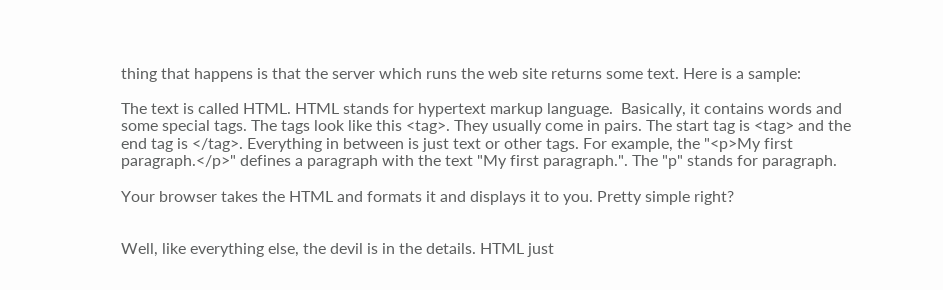thing that happens is that the server which runs the web site returns some text. Here is a sample:

The text is called HTML. HTML stands for hypertext markup language.  Basically, it contains words and some special tags. The tags look like this <tag>. They usually come in pairs. The start tag is <tag> and the end tag is </tag>. Everything in between is just text or other tags. For example, the "<p>My first paragraph.</p>" defines a paragraph with the text "My first paragraph.". The "p" stands for paragraph.

Your browser takes the HTML and formats it and displays it to you. Pretty simple right?


Well, like everything else, the devil is in the details. HTML just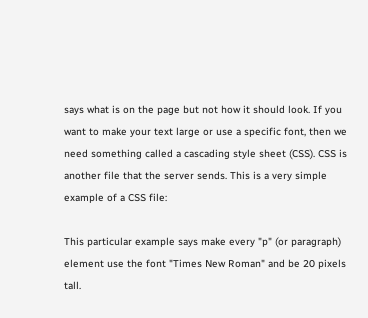says what is on the page but not how it should look. If you want to make your text large or use a specific font, then we need something called a cascading style sheet (CSS). CSS is another file that the server sends. This is a very simple example of a CSS file:

This particular example says make every "p" (or paragraph) element use the font "Times New Roman" and be 20 pixels tall.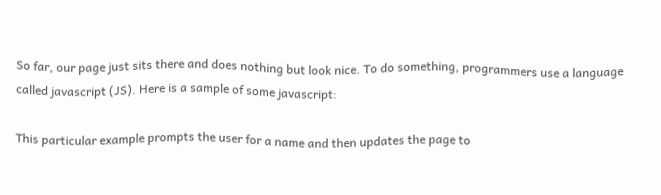So far, our page just sits there and does nothing but look nice. To do something, programmers use a language called javascript (JS). Here is a sample of some javascript:

This particular example prompts the user for a name and then updates the page to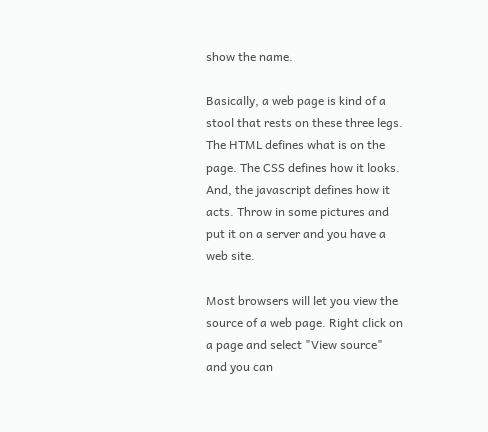show the name.

Basically, a web page is kind of a stool that rests on these three legs. The HTML defines what is on the page. The CSS defines how it looks. And, the javascript defines how it acts. Throw in some pictures and put it on a server and you have a web site.

Most browsers will let you view the source of a web page. Right click on a page and select "View source" and you can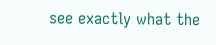see exactly what the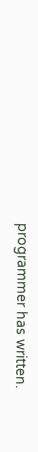programmer has written.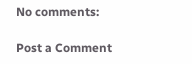No comments:

Post a Comment